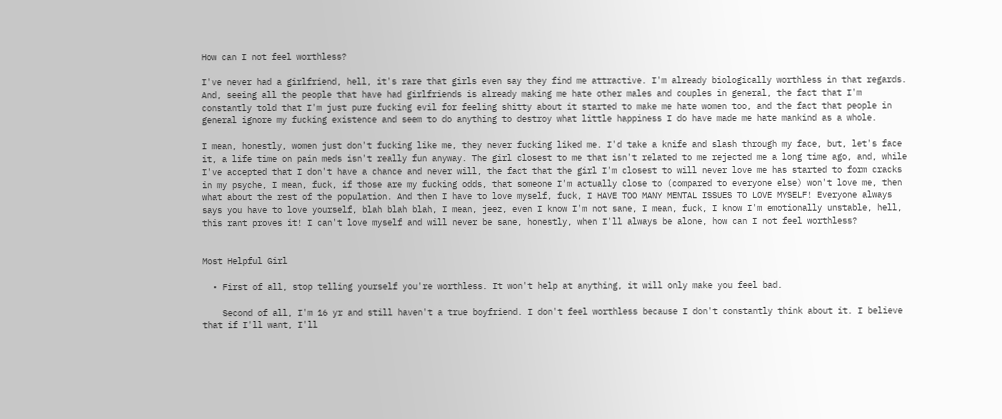How can I not feel worthless?

I've never had a girlfriend, hell, it's rare that girls even say they find me attractive. I'm already biologically worthless in that regards. And, seeing all the people that have had girlfriends is already making me hate other males and couples in general, the fact that I'm constantly told that I'm just pure fucking evil for feeling shitty about it started to make me hate women too, and the fact that people in general ignore my fucking existence and seem to do anything to destroy what little happiness I do have made me hate mankind as a whole.

I mean, honestly, women just don't fucking like me, they never fucking liked me. I'd take a knife and slash through my face, but, let's face it, a life time on pain meds isn't really fun anyway. The girl closest to me that isn't related to me rejected me a long time ago, and, while I've accepted that I don't have a chance and never will, the fact that the girl I'm closest to will never love me has started to form cracks in my psyche, I mean, fuck, if those are my fucking odds, that someone I'm actually close to (compared to everyone else) won't love me, then what about the rest of the population. And then I have to love myself, fuck, I HAVE TOO MANY MENTAL ISSUES TO LOVE MYSELF! Everyone always says you have to love yourself, blah blah blah, I mean, jeez, even I know I'm not sane, I mean, fuck, I know I'm emotionally unstable, hell, this rant proves it! I can't love myself and will never be sane, honestly, when I'll always be alone, how can I not feel worthless?


Most Helpful Girl

  • First of all, stop telling yourself you're worthless. It won't help at anything, it will only make you feel bad.

    Second of all, I'm 16 yr and still haven't a true boyfriend. I don't feel worthless because I don't constantly think about it. I believe that if I'll want, I'll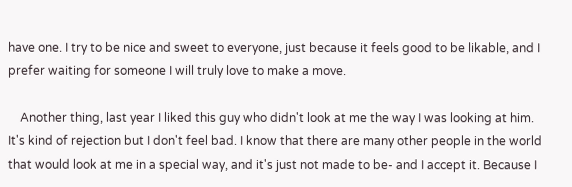have one. I try to be nice and sweet to everyone, just because it feels good to be likable, and I prefer waiting for someone I will truly love to make a move.

    Another thing, last year I liked this guy who didn't look at me the way I was looking at him. It's kind of rejection but I don't feel bad. I know that there are many other people in the world that would look at me in a special way, and it's just not made to be- and I accept it. Because I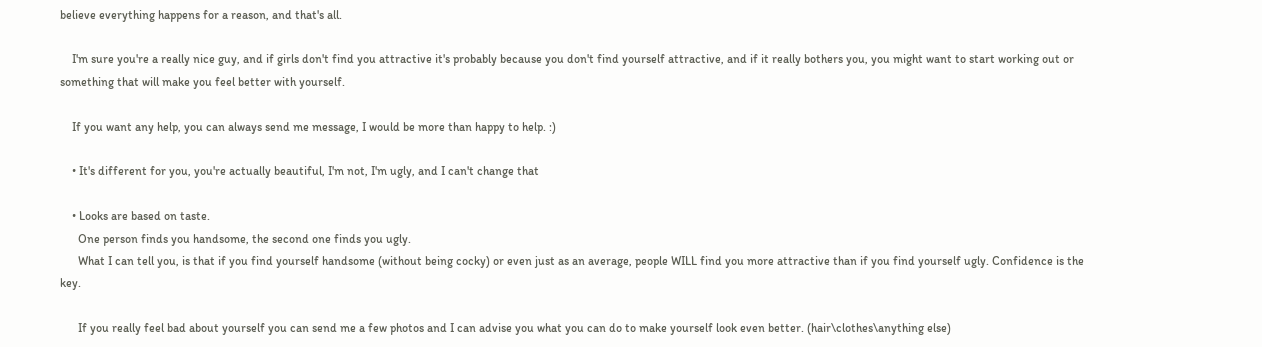believe everything happens for a reason, and that's all.

    I'm sure you're a really nice guy, and if girls don't find you attractive it's probably because you don't find yourself attractive, and if it really bothers you, you might want to start working out or something that will make you feel better with yourself.

    If you want any help, you can always send me message, I would be more than happy to help. :)

    • It's different for you, you're actually beautiful, I'm not, I'm ugly, and I can't change that

    • Looks are based on taste.
      One person finds you handsome, the second one finds you ugly.
      What I can tell you, is that if you find yourself handsome (without being cocky) or even just as an average, people WILL find you more attractive than if you find yourself ugly. Confidence is the key.

      If you really feel bad about yourself you can send me a few photos and I can advise you what you can do to make yourself look even better. (hair\clothes\anything else)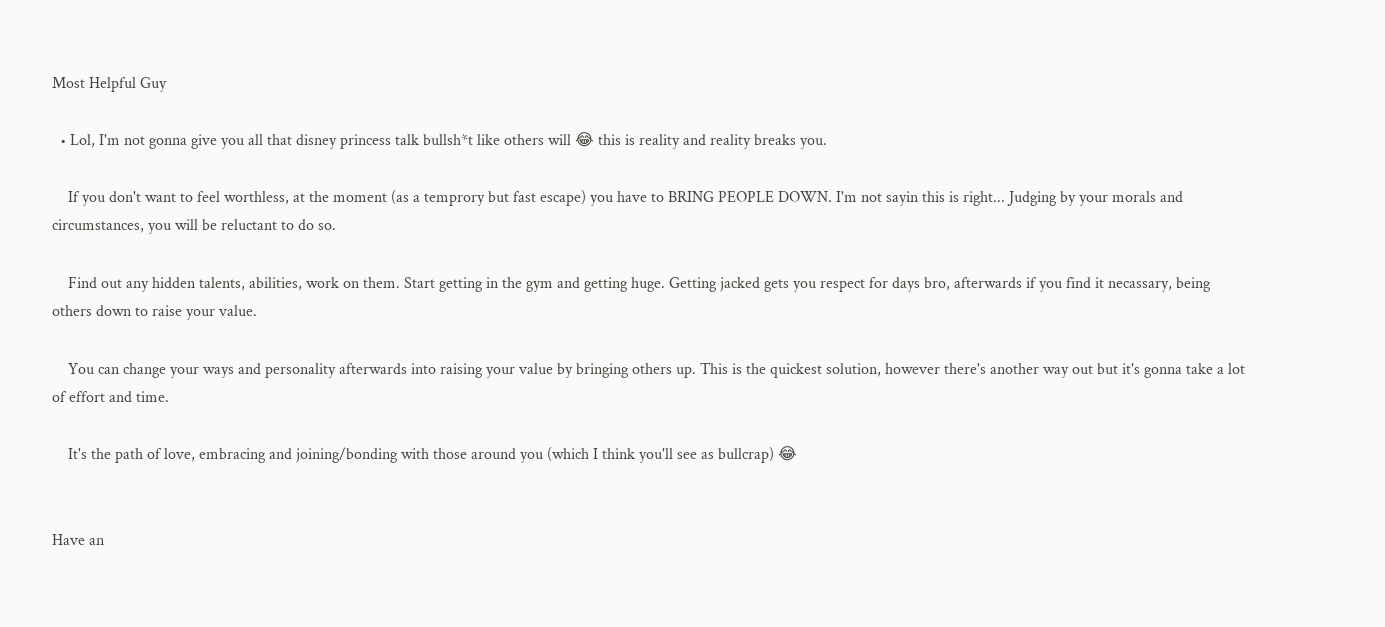Most Helpful Guy

  • Lol, I'm not gonna give you all that disney princess talk bullsh*t like others will 😂 this is reality and reality breaks you.

    If you don't want to feel worthless, at the moment (as a temprory but fast escape) you have to BRING PEOPLE DOWN. I'm not sayin this is right... Judging by your morals and circumstances, you will be reluctant to do so.

    Find out any hidden talents, abilities, work on them. Start getting in the gym and getting huge. Getting jacked gets you respect for days bro, afterwards if you find it necassary, being others down to raise your value.

    You can change your ways and personality afterwards into raising your value by bringing others up. This is the quickest solution, however there's another way out but it's gonna take a lot of effort and time.

    It's the path of love, embracing and joining/bonding with those around you (which I think you'll see as bullcrap) 😂


Have an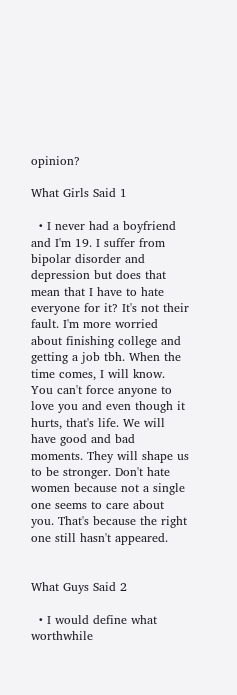opinion?

What Girls Said 1

  • I never had a boyfriend and I'm 19. I suffer from bipolar disorder and depression but does that mean that I have to hate everyone for it? It's not their fault. I'm more worried about finishing college and getting a job tbh. When the time comes, I will know. You can't force anyone to love you and even though it hurts, that's life. We will have good and bad moments. They will shape us to be stronger. Don't hate women because not a single one seems to care about you. That's because the right one still hasn't appeared.


What Guys Said 2

  • I would define what worthwhile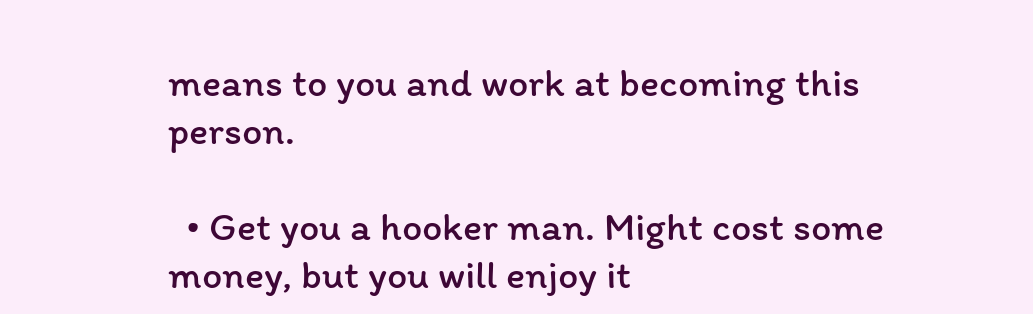means to you and work at becoming this person.

  • Get you a hooker man. Might cost some money, but you will enjoy it